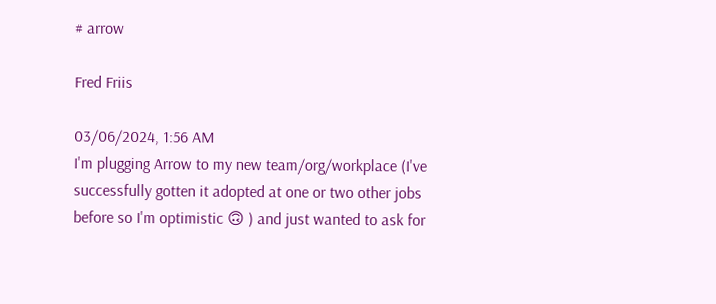# arrow

Fred Friis

03/06/2024, 1:56 AM
I'm plugging Arrow to my new team/org/workplace (I've successfully gotten it adopted at one or two other jobs before so I'm optimistic 🙃 ) and just wanted to ask for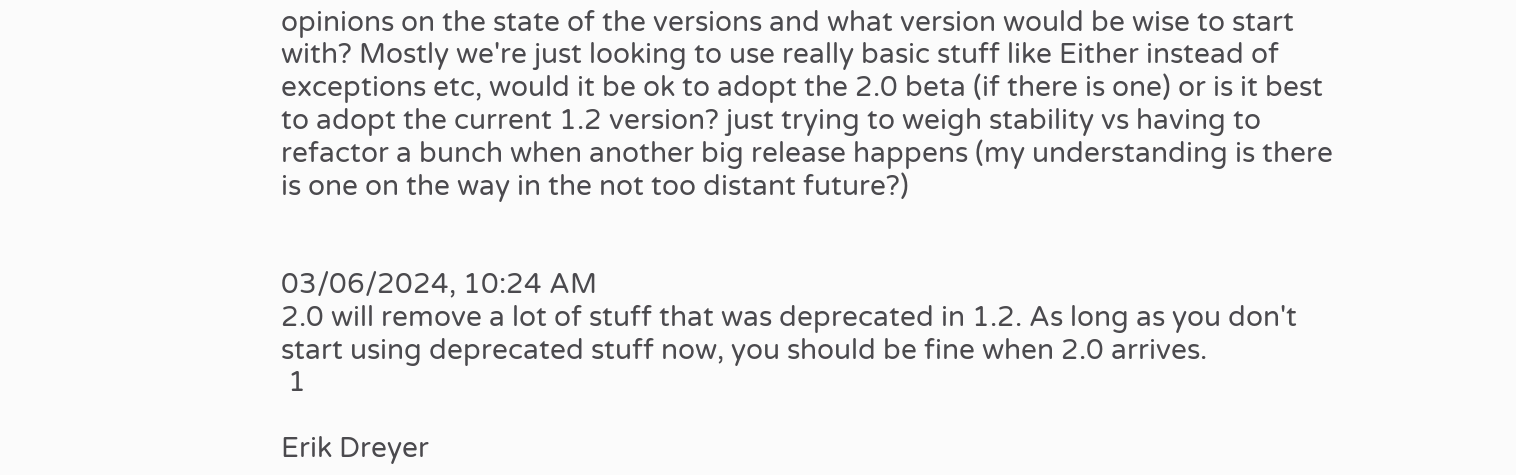opinions on the state of the versions and what version would be wise to start with? Mostly we're just looking to use really basic stuff like Either instead of exceptions etc, would it be ok to adopt the 2.0 beta (if there is one) or is it best to adopt the current 1.2 version? just trying to weigh stability vs having to refactor a bunch when another big release happens (my understanding is there is one on the way in the not too distant future?)


03/06/2024, 10:24 AM
2.0 will remove a lot of stuff that was deprecated in 1.2. As long as you don't start using deprecated stuff now, you should be fine when 2.0 arrives.
 1

Erik Dreyer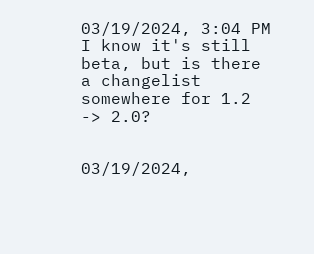03/19/2024, 3:04 PM
I know it's still beta, but is there a changelist somewhere for 1.2 -> 2.0?


03/19/2024,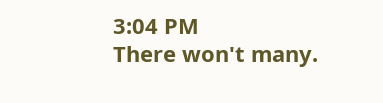3:04 PM
There won't many.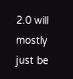2.0 will mostly just be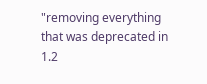"removing everything that was deprecated in 1.2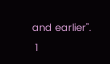and earlier".
 1